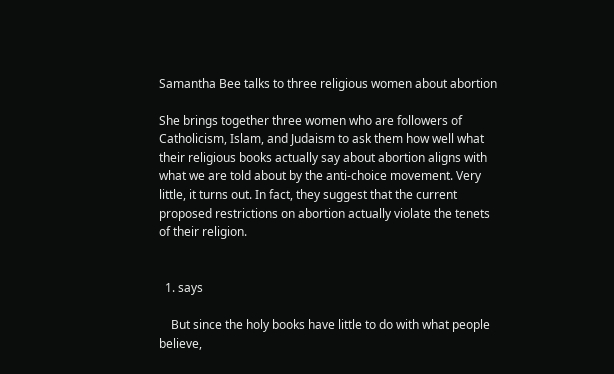Samantha Bee talks to three religious women about abortion

She brings together three women who are followers of Catholicism, Islam, and Judaism to ask them how well what their religious books actually say about abortion aligns with what we are told about by the anti-choice movement. Very little, it turns out. In fact, they suggest that the current proposed restrictions on abortion actually violate the tenets of their religion.


  1. says

    But since the holy books have little to do with what people believe,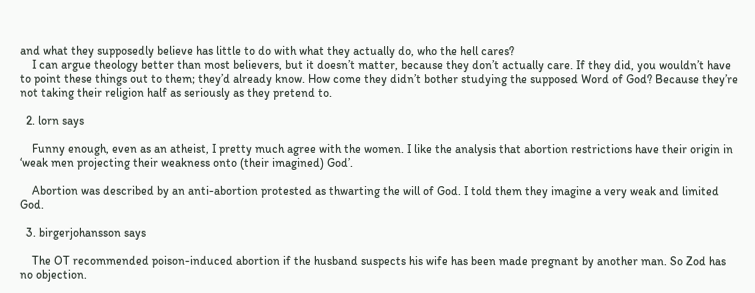and what they supposedly believe has little to do with what they actually do, who the hell cares?
    I can argue theology better than most believers, but it doesn’t matter, because they don’t actually care. If they did, you wouldn’t have to point these things out to them; they’d already know. How come they didn’t bother studying the supposed Word of God? Because they’re not taking their religion half as seriously as they pretend to.

  2. lorn says

    Funny enough, even as an atheist, I pretty much agree with the women. I like the analysis that abortion restrictions have their origin in ‘weak men projecting their weakness onto (their imagined) God’.

    Abortion was described by an anti-abortion protested as thwarting the will of God. I told them they imagine a very weak and limited God.

  3. birgerjohansson says

    The OT recommended poison-induced abortion if the husband suspects his wife has been made pregnant by another man. So Zod has no objection.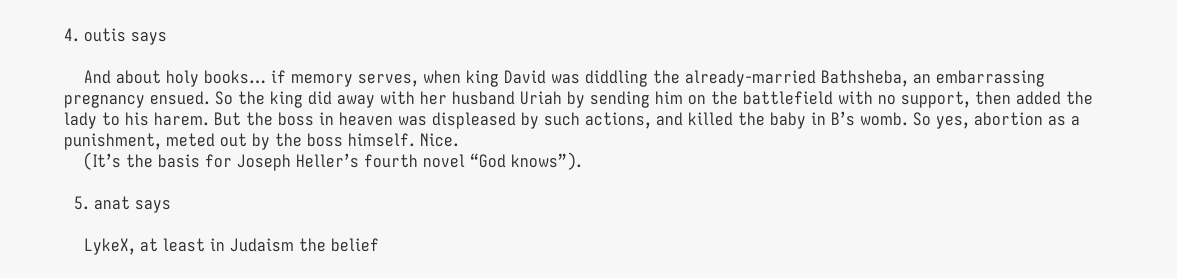4. outis says

    And about holy books… if memory serves, when king David was diddling the already-married Bathsheba, an embarrassing pregnancy ensued. So the king did away with her husband Uriah by sending him on the battlefield with no support, then added the lady to his harem. But the boss in heaven was displeased by such actions, and killed the baby in B’s womb. So yes, abortion as a punishment, meted out by the boss himself. Nice.
    (It’s the basis for Joseph Heller’s fourth novel “God knows”).

  5. anat says

    LykeX, at least in Judaism the belief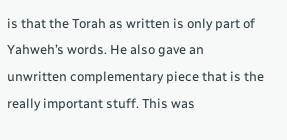is that the Torah as written is only part of Yahweh’s words. He also gave an unwritten complementary piece that is the really important stuff. This was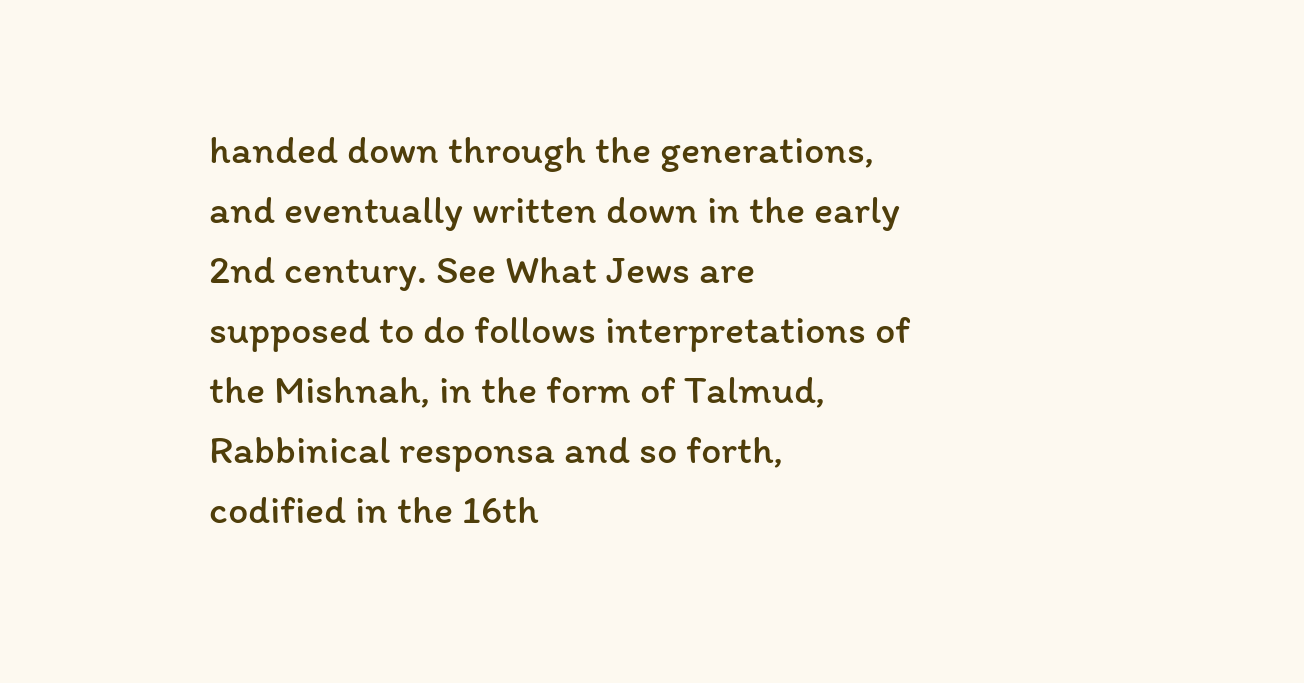handed down through the generations, and eventually written down in the early 2nd century. See What Jews are supposed to do follows interpretations of the Mishnah, in the form of Talmud, Rabbinical responsa and so forth, codified in the 16th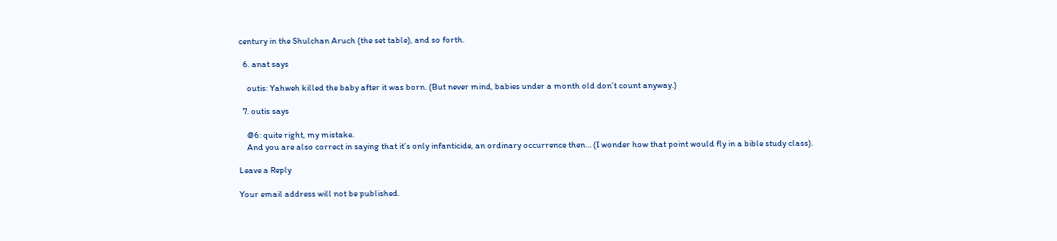century in the Shulchan Aruch (the set table), and so forth.

  6. anat says

    outis: Yahweh killed the baby after it was born. (But never mind, babies under a month old don’t count anyway.)

  7. outis says

    @6: quite right, my mistake.
    And you are also correct in saying that it’s only infanticide, an ordinary occurrence then… (I wonder how that point would fly in a bible study class).

Leave a Reply

Your email address will not be published.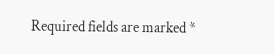Required fields are marked *